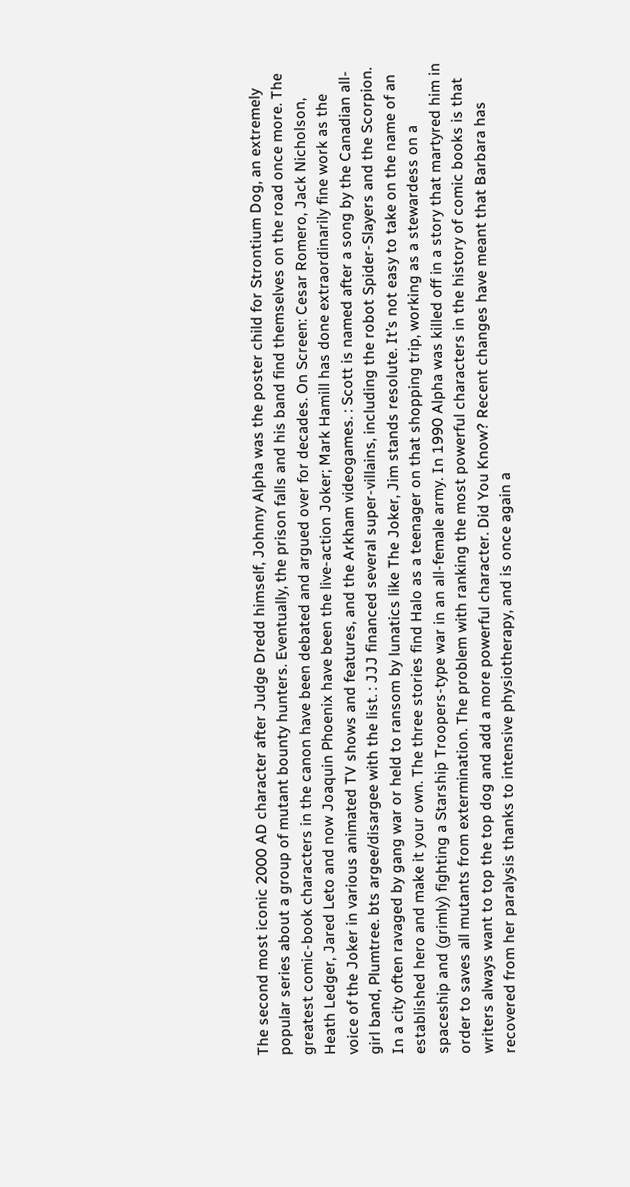The second most iconic 2000 AD character after Judge Dredd himself, Johnny Alpha was the poster child for Strontium Dog, an extremely popular series about a group of mutant bounty hunters. Eventually, the prison falls and his band find themselves on the road once more. The greatest comic-book characters in the canon have been debated and argued over for decades. On Screen: Cesar Romero, Jack Nicholson, Heath Ledger, Jared Leto and now Joaquin Phoenix have been the live-action Joker; Mark Hamill has done extraordinarily fine work as the voice of the Joker in various animated TV shows and features, and the Arkham videogames. : Scott is named after a song by the Canadian all-girl band, Plumtree. bts argee/disargee with the list. : JJJ financed several super-villains, including the robot Spider-Slayers and the Scorpion. In a city often ravaged by gang war or held to ransom by lunatics like The Joker, Jim stands resolute. It’s not easy to take on the name of an established hero and make it your own. The three stories find Halo as a teenager on that shopping trip, working as a stewardess on a spaceship and (grimly) fighting a Starship Troopers-type war in an all-female army. In 1990 Alpha was killed off in a story that martyred him in order to saves all mutants from extermination. The problem with ranking the most powerful characters in the history of comic books is that writers always want to top the top dog and add a more powerful character. Did You Know? Recent changes have meant that Barbara has recovered from her paralysis thanks to intensive physiotherapy, and is once again a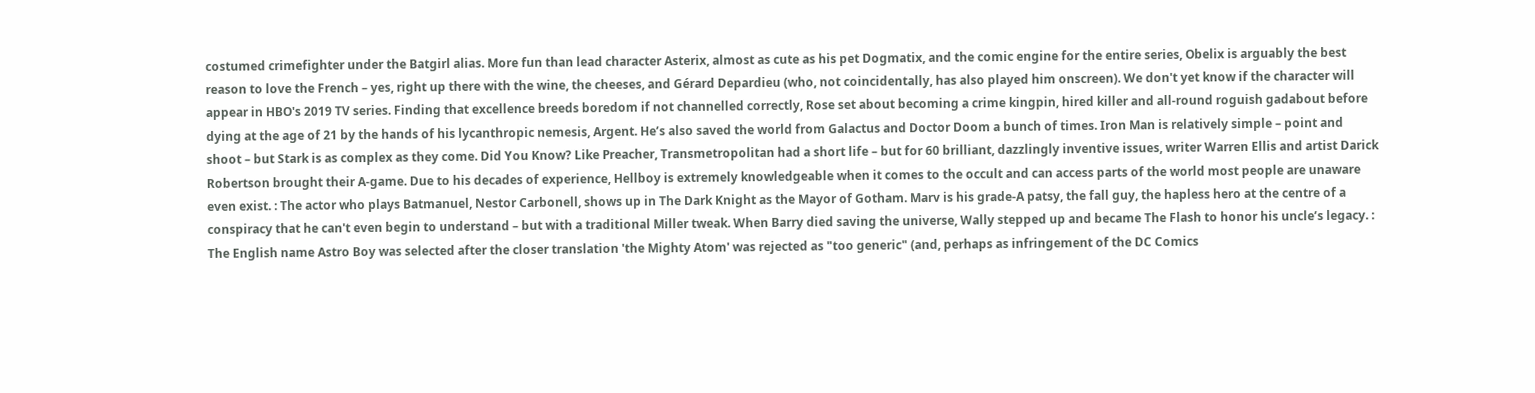costumed crimefighter under the Batgirl alias. More fun than lead character Asterix, almost as cute as his pet Dogmatix, and the comic engine for the entire series, Obelix is arguably the best reason to love the French – yes, right up there with the wine, the cheeses, and Gérard Depardieu (who, not coincidentally, has also played him onscreen). We don't yet know if the character will appear in HBO's 2019 TV series. Finding that excellence breeds boredom if not channelled correctly, Rose set about becoming a crime kingpin, hired killer and all-round roguish gadabout before dying at the age of 21 by the hands of his lycanthropic nemesis, Argent. He’s also saved the world from Galactus and Doctor Doom a bunch of times. Iron Man is relatively simple – point and shoot – but Stark is as complex as they come. Did You Know? Like Preacher, Transmetropolitan had a short life – but for 60 brilliant, dazzlingly inventive issues, writer Warren Ellis and artist Darick Robertson brought their A-game. Due to his decades of experience, Hellboy is extremely knowledgeable when it comes to the occult and can access parts of the world most people are unaware even exist. : The actor who plays Batmanuel, Nestor Carbonell, shows up in The Dark Knight as the Mayor of Gotham. Marv is his grade-A patsy, the fall guy, the hapless hero at the centre of a conspiracy that he can't even begin to understand – but with a traditional Miller tweak. When Barry died saving the universe, Wally stepped up and became The Flash to honor his uncle’s legacy. : The English name Astro Boy was selected after the closer translation 'the Mighty Atom' was rejected as "too generic" (and, perhaps as infringement of the DC Comics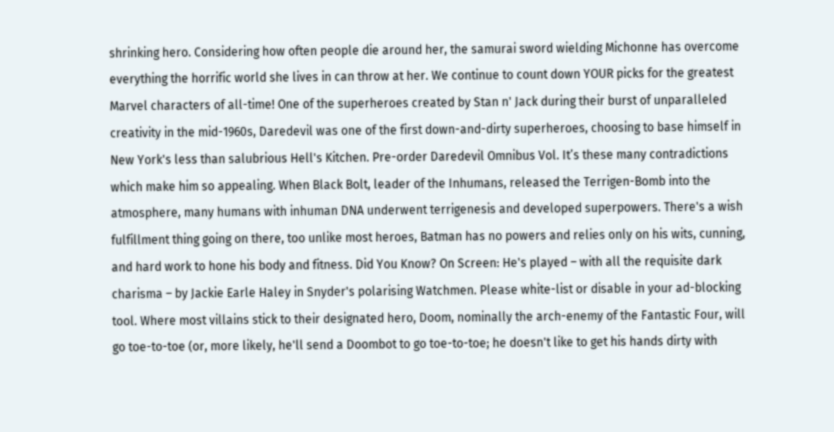shrinking hero. Considering how often people die around her, the samurai sword wielding Michonne has overcome everything the horrific world she lives in can throw at her. We continue to count down YOUR picks for the greatest Marvel characters of all-time! One of the superheroes created by Stan n' Jack during their burst of unparalleled creativity in the mid-1960s, Daredevil was one of the first down-and-dirty superheroes, choosing to base himself in New York's less than salubrious Hell's Kitchen. Pre-order Daredevil Omnibus Vol. It’s these many contradictions which make him so appealing. When Black Bolt, leader of the Inhumans, released the Terrigen-Bomb into the atmosphere, many humans with inhuman DNA underwent terrigenesis and developed superpowers. There's a wish fulfillment thing going on there, too unlike most heroes, Batman has no powers and relies only on his wits, cunning, and hard work to hone his body and fitness. Did You Know? On Screen: He's played – with all the requisite dark charisma – by Jackie Earle Haley in Snyder's polarising Watchmen. Please white-list or disable in your ad-blocking tool. Where most villains stick to their designated hero, Doom, nominally the arch-enemy of the Fantastic Four, will go toe-to-toe (or, more likely, he'll send a Doombot to go toe-to-toe; he doesn't like to get his hands dirty with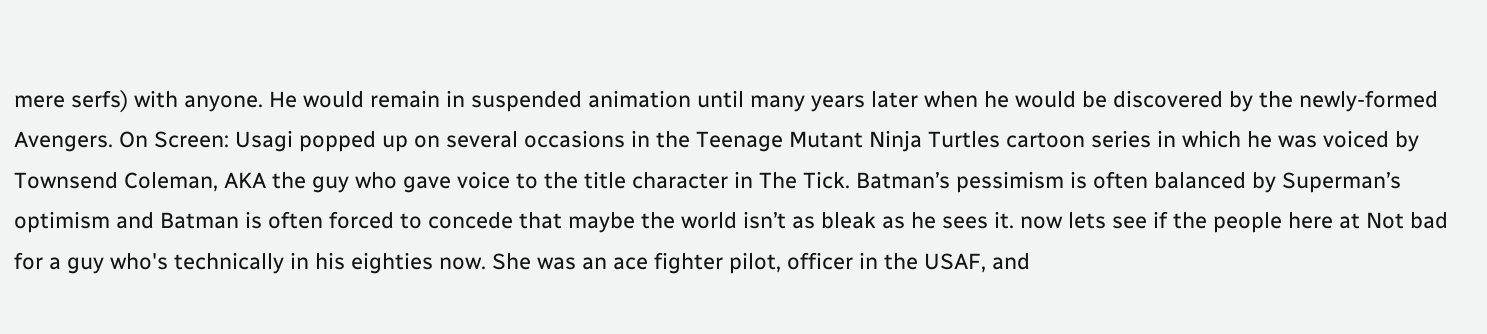mere serfs) with anyone. He would remain in suspended animation until many years later when he would be discovered by the newly-formed Avengers. On Screen: Usagi popped up on several occasions in the Teenage Mutant Ninja Turtles cartoon series in which he was voiced by Townsend Coleman, AKA the guy who gave voice to the title character in The Tick. Batman’s pessimism is often balanced by Superman’s optimism and Batman is often forced to concede that maybe the world isn’t as bleak as he sees it. now lets see if the people here at Not bad for a guy who's technically in his eighties now. She was an ace fighter pilot, officer in the USAF, and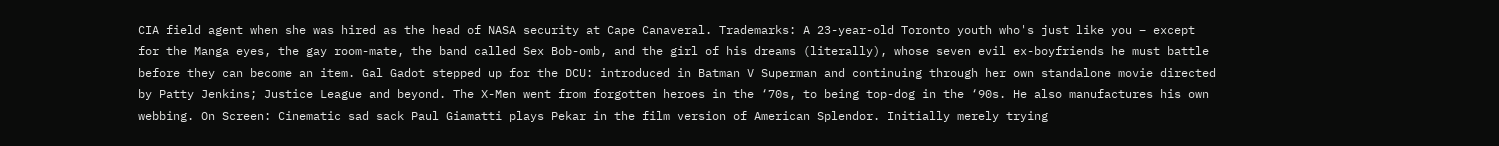CIA field agent when she was hired as the head of NASA security at Cape Canaveral. Trademarks: A 23-year-old Toronto youth who's just like you – except for the Manga eyes, the gay room-mate, the band called Sex Bob-omb, and the girl of his dreams (literally), whose seven evil ex-boyfriends he must battle before they can become an item. Gal Gadot stepped up for the DCU: introduced in Batman V Superman and continuing through her own standalone movie directed by Patty Jenkins; Justice League and beyond. The X-Men went from forgotten heroes in the ‘70s, to being top-dog in the ‘90s. He also manufactures his own webbing. On Screen: Cinematic sad sack Paul Giamatti plays Pekar in the film version of American Splendor. Initially merely trying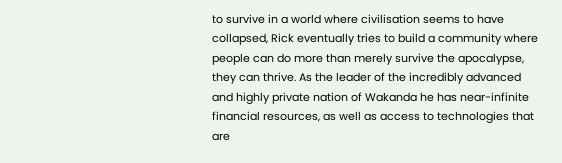to survive in a world where civilisation seems to have collapsed, Rick eventually tries to build a community where people can do more than merely survive the apocalypse, they can thrive. As the leader of the incredibly advanced and highly private nation of Wakanda he has near-infinite financial resources, as well as access to technologies that are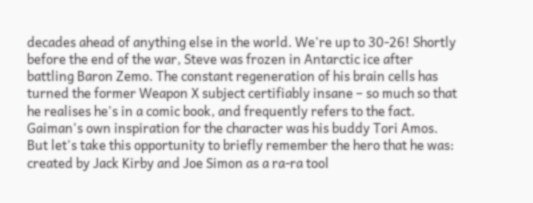decades ahead of anything else in the world. We're up to 30-26! Shortly before the end of the war, Steve was frozen in Antarctic ice after battling Baron Zemo. The constant regeneration of his brain cells has turned the former Weapon X subject certifiably insane – so much so that he realises he's in a comic book, and frequently refers to the fact. Gaiman's own inspiration for the character was his buddy Tori Amos. But let's take this opportunity to briefly remember the hero that he was: created by Jack Kirby and Joe Simon as a ra-ra tool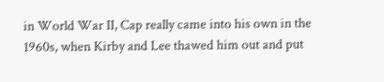in World War II, Cap really came into his own in the 1960s, when Kirby and Lee thawed him out and put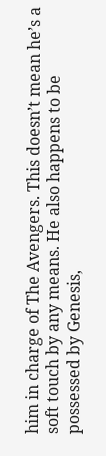him in charge of The Avengers. This doesn’t mean he’s a soft touch by any means. He also happens to be possessed by Genesis,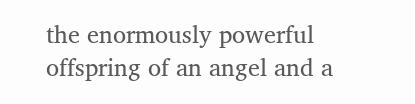the enormously powerful offspring of an angel and a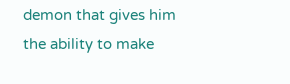demon that gives him the ability to make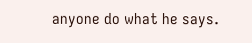anyone do what he says.